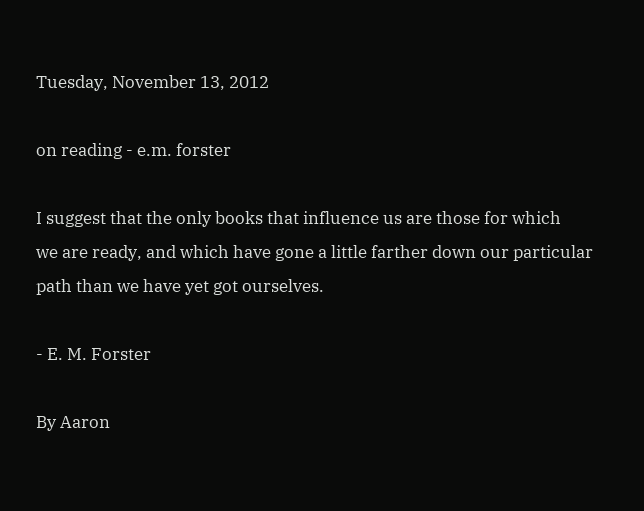Tuesday, November 13, 2012

on reading - e.m. forster

I suggest that the only books that influence us are those for which
we are ready, and which have gone a little farther down our particular
path than we have yet got ourselves.

- E. M. Forster

By Aaron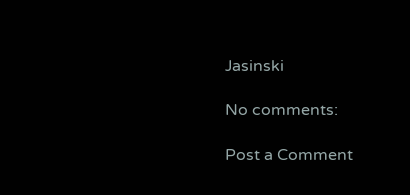Jasinski

No comments:

Post a Comment